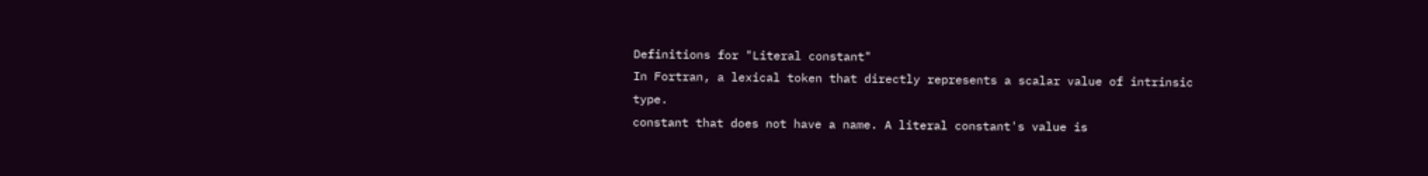Definitions for "Literal constant"
In Fortran, a lexical token that directly represents a scalar value of intrinsic type.
constant that does not have a name. A literal constant's value is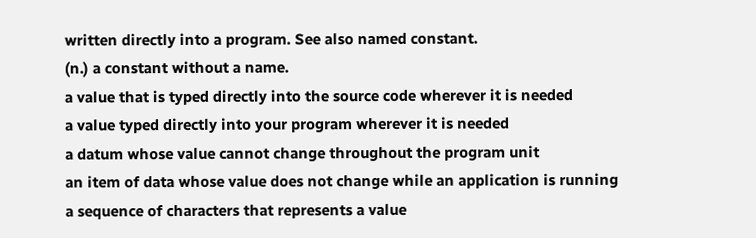written directly into a program. See also named constant.
(n.) a constant without a name.
a value that is typed directly into the source code wherever it is needed
a value typed directly into your program wherever it is needed
a datum whose value cannot change throughout the program unit
an item of data whose value does not change while an application is running
a sequence of characters that represents a value